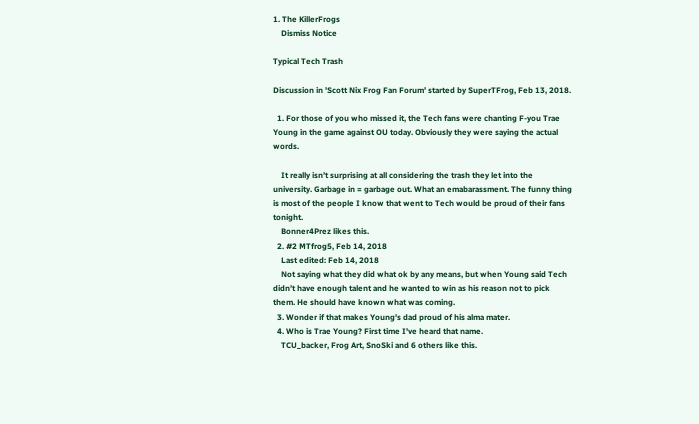1. The KillerFrogs
    Dismiss Notice

Typical Tech Trash

Discussion in 'Scott Nix Frog Fan Forum' started by SuperTFrog, Feb 13, 2018.

  1. For those of you who missed it, the Tech fans were chanting F-you Trae Young in the game against OU today. Obviously they were saying the actual words.

    It really isn’t surprising at all considering the trash they let into the university. Garbage in = garbage out. What an emabarassment. The funny thing is most of the people I know that went to Tech would be proud of their fans tonight.
    Bonner4Prez likes this.
  2. #2 MTfrog5, Feb 14, 2018
    Last edited: Feb 14, 2018
    Not saying what they did what ok by any means, but when Young said Tech didn’t have enough talent and he wanted to win as his reason not to pick them. He should have known what was coming.
  3. Wonder if that makes Young's dad proud of his alma mater.
  4. Who is Trae Young? First time I've heard that name.
    TCU_backer, Frog Art, SnoSki and 6 others like this.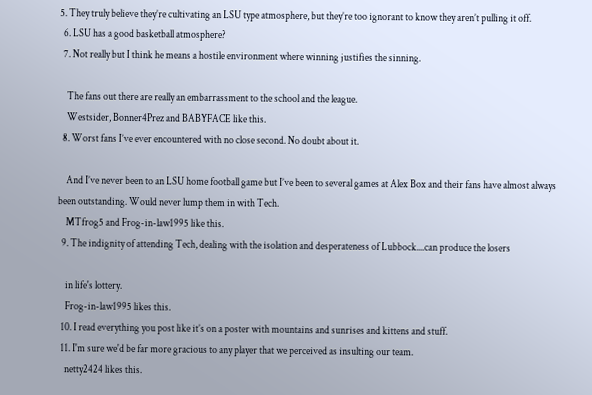5. They truly believe they’re cultivating an LSU type atmosphere, but they’re too ignorant to know they aren’t pulling it off.
  6. LSU has a good basketball atmosphere?
  7. Not really but I think he means a hostile environment where winning justifies the sinning.

    The fans out there are really an embarrassment to the school and the league.
    Westsider, Bonner4Prez and BABYFACE like this.
  8. Worst fans I’ve ever encountered with no close second. No doubt about it.

    And I’ve never been to an LSU home football game but I’ve been to several games at Alex Box and their fans have almost always been outstanding. Would never lump them in with Tech.
    MTfrog5 and Frog-in-law1995 like this.
  9. The indignity of attending Tech, dealing with the isolation and desperateness of Lubbock....can produce the losers

    in life's lottery.
    Frog-in-law1995 likes this.
  10. I read everything you post like it’s on a poster with mountains and sunrises and kittens and stuff.
  11. I'm sure we'd be far more gracious to any player that we perceived as insulting our team.
    netty2424 likes this.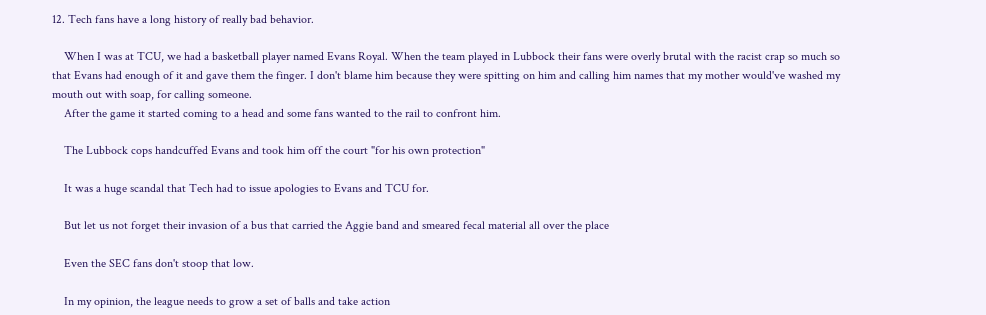12. Tech fans have a long history of really bad behavior.

    When I was at TCU, we had a basketball player named Evans Royal. When the team played in Lubbock their fans were overly brutal with the racist crap so much so that Evans had enough of it and gave them the finger. I don't blame him because they were spitting on him and calling him names that my mother would've washed my mouth out with soap, for calling someone.
    After the game it started coming to a head and some fans wanted to the rail to confront him.

    The Lubbock cops handcuffed Evans and took him off the court "for his own protection"

    It was a huge scandal that Tech had to issue apologies to Evans and TCU for.

    But let us not forget their invasion of a bus that carried the Aggie band and smeared fecal material all over the place

    Even the SEC fans don't stoop that low.

    In my opinion, the league needs to grow a set of balls and take action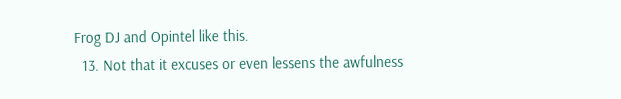Frog DJ and Opintel like this.
  13. Not that it excuses or even lessens the awfulness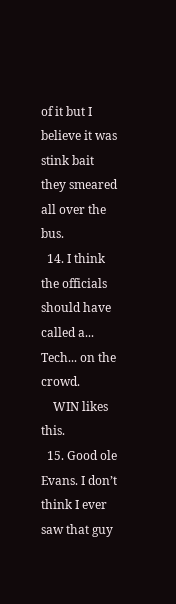of it but I believe it was stink bait they smeared all over the bus.
  14. I think the officials should have called a... Tech... on the crowd.
    WIN likes this.
  15. Good ole Evans. I don’t think I ever saw that guy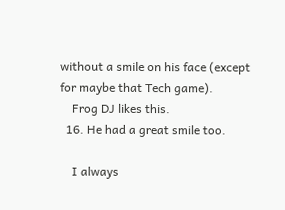without a smile on his face (except for maybe that Tech game).
    Frog DJ likes this.
  16. He had a great smile too.

    I always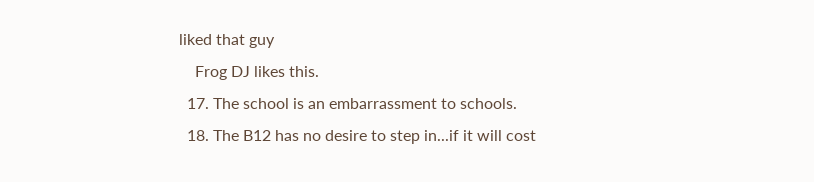liked that guy
    Frog DJ likes this.
  17. The school is an embarrassment to schools.
  18. The B12 has no desire to step in...if it will cost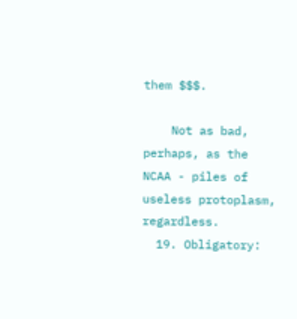them $$$.

    Not as bad, perhaps, as the NCAA - piles of useless protoplasm, regardless.
  19. Obligatory: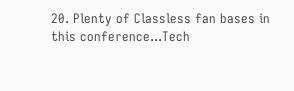20. Plenty of Classless fan bases in this conference...Tech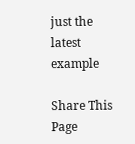just the latest example

Share This Page